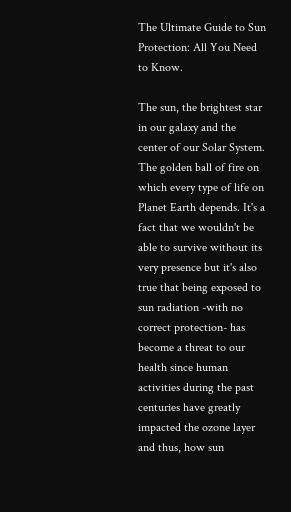The Ultimate Guide to Sun Protection: All You Need to Know.

The sun, the brightest star in our galaxy and the center of our Solar System. The golden ball of fire on which every type of life on Planet Earth depends. It's a fact that we wouldn't be able to survive without its very presence but it's also true that being exposed to sun radiation -with no correct protection- has become a threat to our health since human activities during the past centuries have greatly impacted the ozone layer and thus, how sun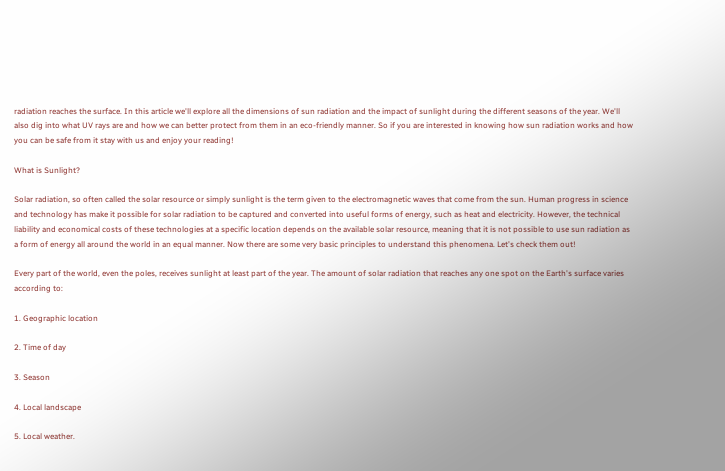radiation reaches the surface. In this article we'll explore all the dimensions of sun radiation and the impact of sunlight during the different seasons of the year. We'll also dig into what UV rays are and how we can better protect from them in an eco-friendly manner. So if you are interested in knowing how sun radiation works and how you can be safe from it stay with us and enjoy your reading!

What is Sunlight?

Solar radiation, so often called the solar resource or simply sunlight is the term given to the electromagnetic waves that come from the sun. Human progress in science and technology has make it possible for solar radiation to be captured and converted into useful forms of energy, such as heat and electricity. However, the technical liability and economical costs of these technologies at a specific location depends on the available solar resource, meaning that it is not possible to use sun radiation as a form of energy all around the world in an equal manner. Now there are some very basic principles to understand this phenomena. Let's check them out!

Every part of the world, even the poles, receives sunlight at least part of the year. The amount of solar radiation that reaches any one spot on the Earth's surface varies according to:

1. Geographic location

2. Time of day

3. Season

4. Local landscape

5. Local weather.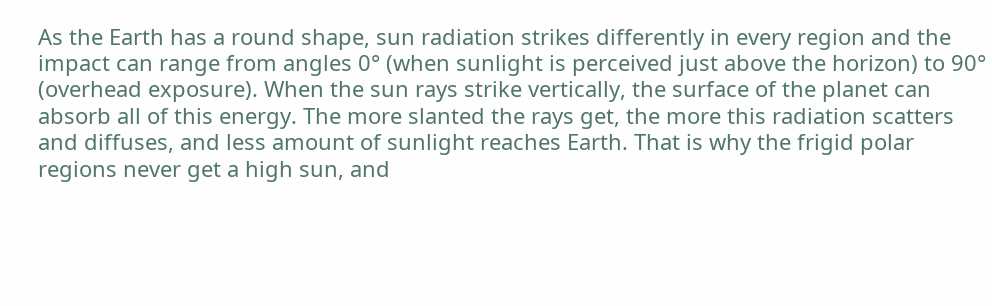As the Earth has a round shape, sun radiation strikes differently in every region and the impact can range from angles 0° (when sunlight is perceived just above the horizon) to 90° (overhead exposure). When the sun rays strike vertically, the surface of the planet can absorb all of this energy. The more slanted the rays get, the more this radiation scatters and diffuses, and less amount of sunlight reaches Earth. That is why the frigid polar regions never get a high sun, and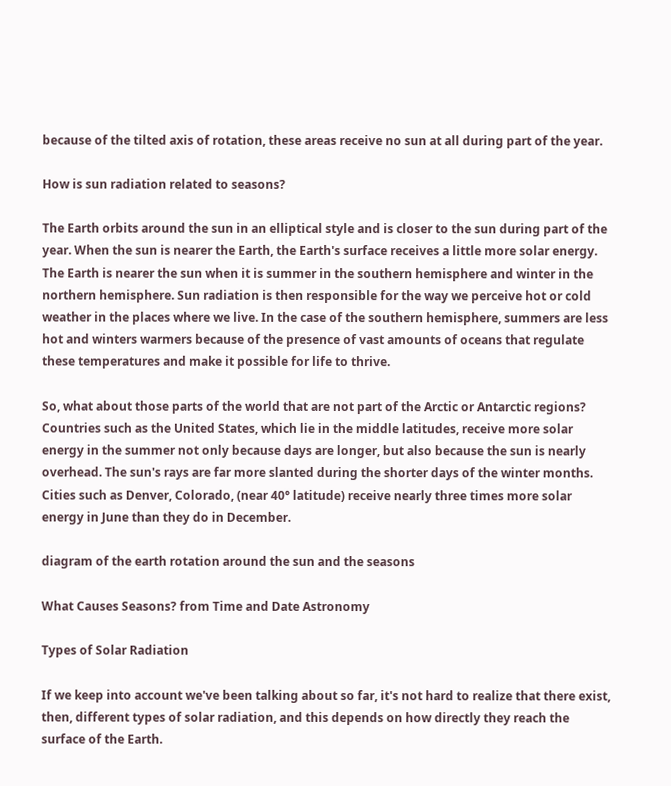because of the tilted axis of rotation, these areas receive no sun at all during part of the year.

How is sun radiation related to seasons?

The Earth orbits around the sun in an elliptical style and is closer to the sun during part of the year. When the sun is nearer the Earth, the Earth's surface receives a little more solar energy. The Earth is nearer the sun when it is summer in the southern hemisphere and winter in the northern hemisphere. Sun radiation is then responsible for the way we perceive hot or cold weather in the places where we live. In the case of the southern hemisphere, summers are less hot and winters warmers because of the presence of vast amounts of oceans that regulate these temperatures and make it possible for life to thrive.

So, what about those parts of the world that are not part of the Arctic or Antarctic regions? Countries such as the United States, which lie in the middle latitudes, receive more solar energy in the summer not only because days are longer, but also because the sun is nearly overhead. The sun's rays are far more slanted during the shorter days of the winter months. Cities such as Denver, Colorado, (near 40° latitude) receive nearly three times more solar energy in June than they do in December.

diagram of the earth rotation around the sun and the seasons

What Causes Seasons? from Time and Date Astronomy

Types of Solar Radiation

If we keep into account we've been talking about so far, it's not hard to realize that there exist, then, different types of solar radiation, and this depends on how directly they reach the surface of the Earth.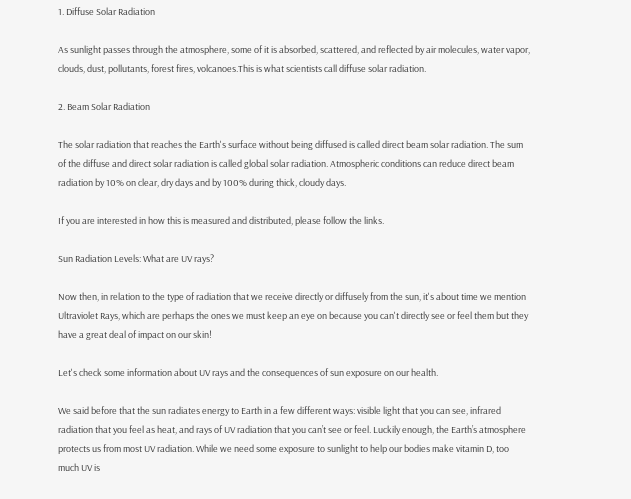1. Diffuse Solar Radiation

As sunlight passes through the atmosphere, some of it is absorbed, scattered, and reflected by air molecules, water vapor, clouds, dust, pollutants, forest fires, volcanoes.This is what scientists call diffuse solar radiation.

2. Beam Solar Radiation

The solar radiation that reaches the Earth's surface without being diffused is called direct beam solar radiation. The sum of the diffuse and direct solar radiation is called global solar radiation. Atmospheric conditions can reduce direct beam radiation by 10% on clear, dry days and by 100% during thick, cloudy days.

If you are interested in how this is measured and distributed, please follow the links.

Sun Radiation Levels: What are UV rays?

Now then, in relation to the type of radiation that we receive directly or diffusely from the sun, it's about time we mention Ultraviolet Rays, which are perhaps the ones we must keep an eye on because you can't directly see or feel them but they have a great deal of impact on our skin!

Let's check some information about UV rays and the consequences of sun exposure on our health.

We said before that the sun radiates energy to Earth in a few different ways: visible light that you can see, infrared radiation that you feel as heat, and rays of UV radiation that you can’t see or feel. Luckily enough, the Earth’s atmosphere protects us from most UV radiation. While we need some exposure to sunlight to help our bodies make vitamin D, too much UV is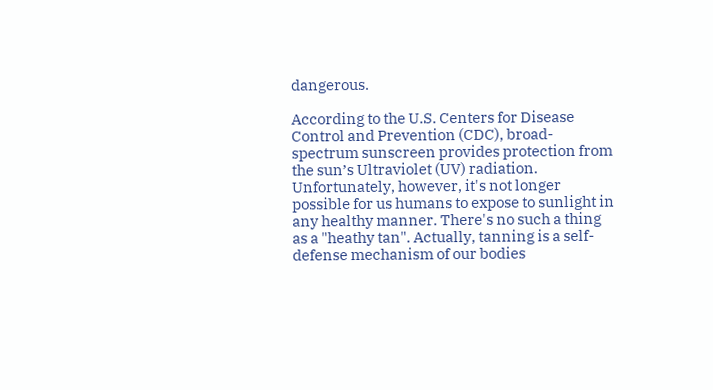dangerous.

According to the U.S. Centers for Disease Control and Prevention (CDC), broad-spectrum sunscreen provides protection from the sun’s Ultraviolet (UV) radiation. Unfortunately, however, it's not longer possible for us humans to expose to sunlight in any healthy manner. There's no such a thing as a "heathy tan". Actually, tanning is a self-defense mechanism of our bodies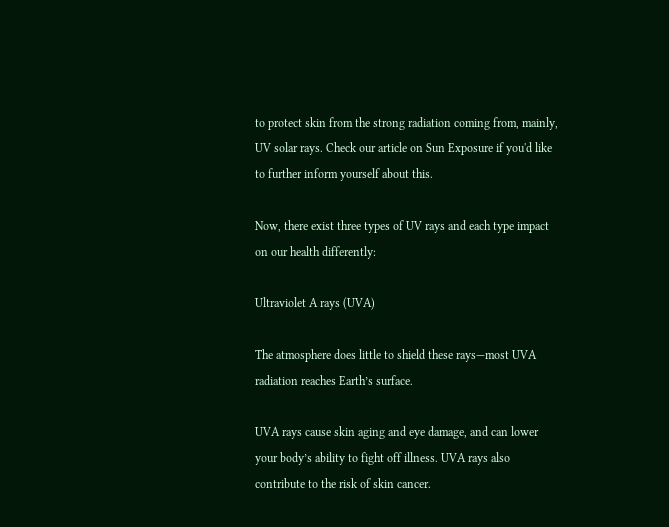to protect skin from the strong radiation coming from, mainly, UV solar rays. Check our article on Sun Exposure if you'd like to further inform yourself about this.

Now, there exist three types of UV rays and each type impact on our health differently:

Ultraviolet A rays (UVA)

The atmosphere does little to shield these rays—most UVA radiation reaches Earth’s surface.

UVA rays cause skin aging and eye damage, and can lower your body’s ability to fight off illness. UVA rays also contribute to the risk of skin cancer.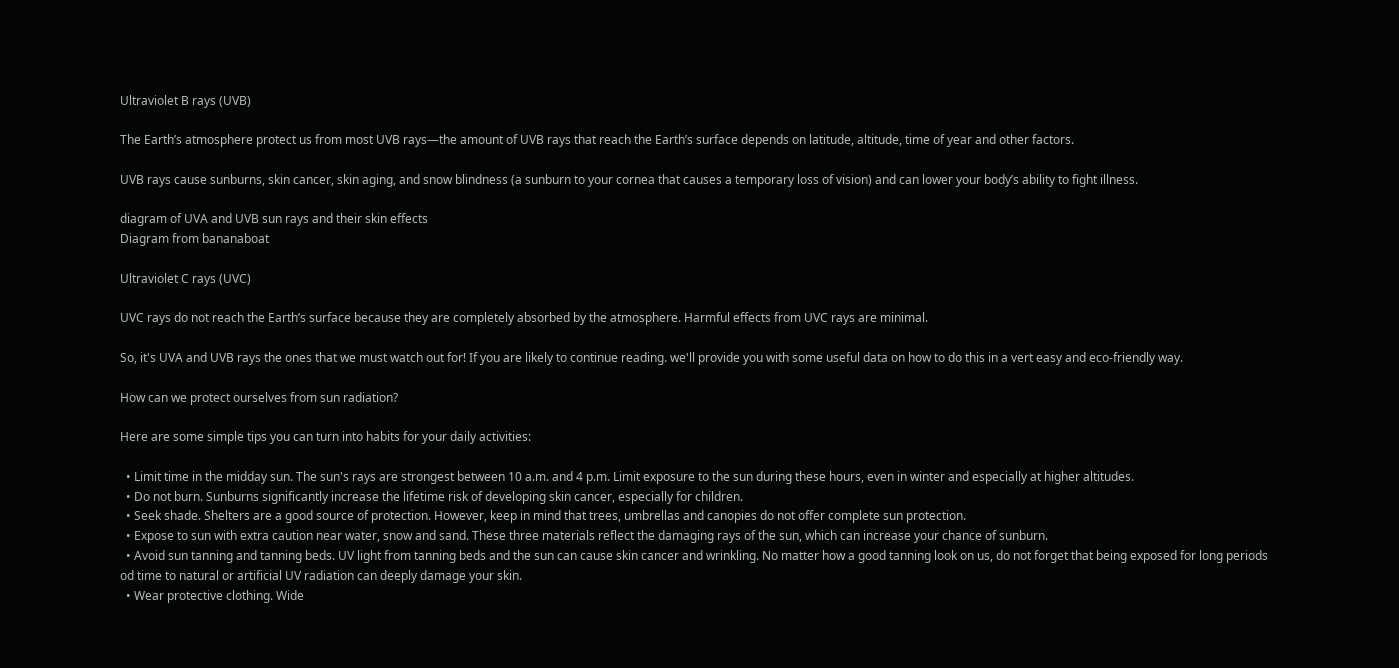Ultraviolet B rays (UVB)

The Earth’s atmosphere protect us from most UVB rays—the amount of UVB rays that reach the Earth’s surface depends on latitude, altitude, time of year and other factors.

UVB rays cause sunburns, skin cancer, skin aging, and snow blindness (a sunburn to your cornea that causes a temporary loss of vision) and can lower your body’s ability to fight illness.

diagram of UVA and UVB sun rays and their skin effects
Diagram from bananaboat

Ultraviolet C rays (UVC)

UVC rays do not reach the Earth’s surface because they are completely absorbed by the atmosphere. Harmful effects from UVC rays are minimal.

So, it's UVA and UVB rays the ones that we must watch out for! If you are likely to continue reading. we'll provide you with some useful data on how to do this in a vert easy and eco-friendly way.

How can we protect ourselves from sun radiation?

Here are some simple tips you can turn into habits for your daily activities:

  • Limit time in the midday sun. The sun's rays are strongest between 10 a.m. and 4 p.m. Limit exposure to the sun during these hours, even in winter and especially at higher altitudes.
  • Do not burn. Sunburns significantly increase the lifetime risk of developing skin cancer, especially for children.
  • Seek shade. Shelters are a good source of protection. However, keep in mind that trees, umbrellas and canopies do not offer complete sun protection.
  • Expose to sun with extra caution near water, snow and sand. These three materials reflect the damaging rays of the sun, which can increase your chance of sunburn.
  • Avoid sun tanning and tanning beds. UV light from tanning beds and the sun can cause skin cancer and wrinkling. No matter how a good tanning look on us, do not forget that being exposed for long periods od time to natural or artificial UV radiation can deeply damage your skin.
  • Wear protective clothing. Wide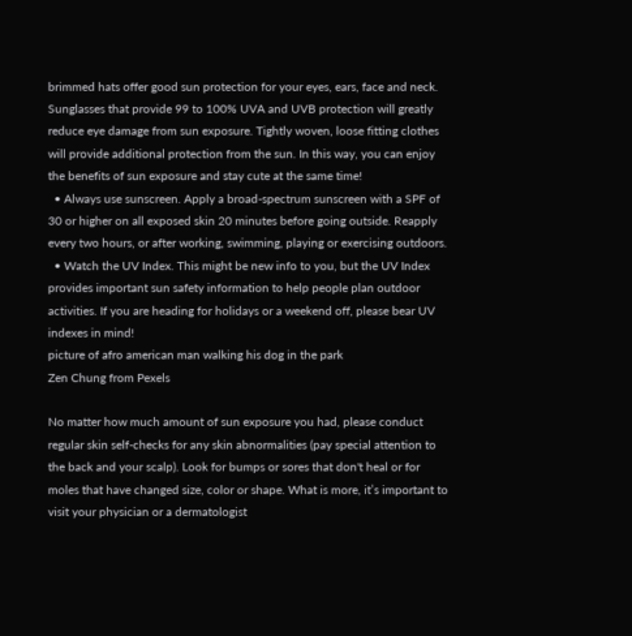brimmed hats offer good sun protection for your eyes, ears, face and neck. Sunglasses that provide 99 to 100% UVA and UVB protection will greatly reduce eye damage from sun exposure. Tightly woven, loose fitting clothes will provide additional protection from the sun. In this way, you can enjoy the benefits of sun exposure and stay cute at the same time!
  • Always use sunscreen. Apply a broad-spectrum sunscreen with a SPF of 30 or higher on all exposed skin 20 minutes before going outside. Reapply every two hours, or after working, swimming, playing or exercising outdoors.
  • Watch the UV Index. This might be new info to you, but the UV Index provides important sun safety information to help people plan outdoor activities. If you are heading for holidays or a weekend off, please bear UV indexes in mind!
picture of afro american man walking his dog in the park
Zen Chung from Pexels

No matter how much amount of sun exposure you had, please conduct regular skin self-checks for any skin abnormalities (pay special attention to the back and your scalp). Look for bumps or sores that don't heal or for moles that have changed size, color or shape. What is more, it’s important to visit your physician or a dermatologist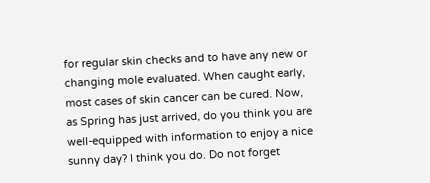for regular skin checks and to have any new or changing mole evaluated. When caught early, most cases of skin cancer can be cured. Now, as Spring has just arrived, do you think you are well-equipped with information to enjoy a nice sunny day? I think you do. Do not forget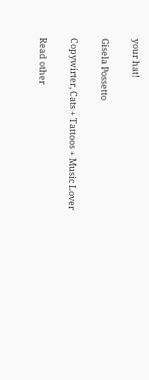your hat!

Gisela Possetto

Copywirter, Cats + Tattoos + Music Lover

Read other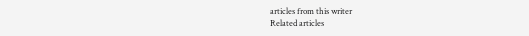articles from this writer
Related articles